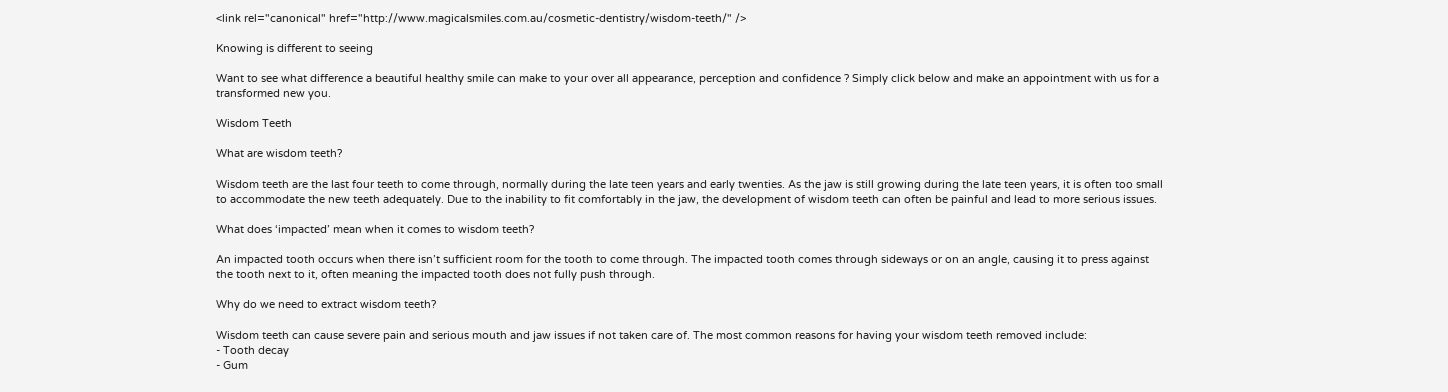<link rel="canonical" href="http://www.magicalsmiles.com.au/cosmetic-dentistry/wisdom-teeth/" />

Knowing is different to seeing

Want to see what difference a beautiful healthy smile can make to your over all appearance, perception and confidence ? Simply click below and make an appointment with us for a transformed new you.

Wisdom Teeth

What are wisdom teeth?

Wisdom teeth are the last four teeth to come through, normally during the late teen years and early twenties. As the jaw is still growing during the late teen years, it is often too small to accommodate the new teeth adequately. Due to the inability to fit comfortably in the jaw, the development of wisdom teeth can often be painful and lead to more serious issues.

What does ‘impacted’ mean when it comes to wisdom teeth?

An impacted tooth occurs when there isn’t sufficient room for the tooth to come through. The impacted tooth comes through sideways or on an angle, causing it to press against the tooth next to it, often meaning the impacted tooth does not fully push through.

Why do we need to extract wisdom teeth?

Wisdom teeth can cause severe pain and serious mouth and jaw issues if not taken care of. The most common reasons for having your wisdom teeth removed include:
- Tooth decay
- Gum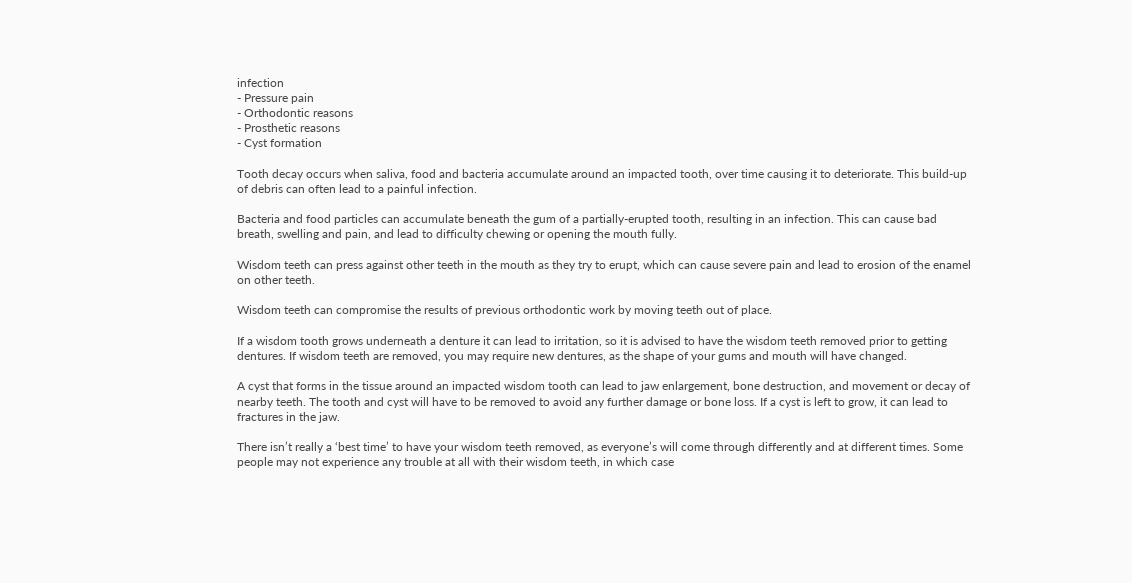infection
- Pressure pain
- Orthodontic reasons
- Prosthetic reasons
- Cyst formation

Tooth decay occurs when saliva, food and bacteria accumulate around an impacted tooth, over time causing it to deteriorate. This build-up of debris can often lead to a painful infection.

Bacteria and food particles can accumulate beneath the gum of a partially-erupted tooth, resulting in an infection. This can cause bad breath, swelling and pain, and lead to difficulty chewing or opening the mouth fully.

Wisdom teeth can press against other teeth in the mouth as they try to erupt, which can cause severe pain and lead to erosion of the enamel on other teeth.

Wisdom teeth can compromise the results of previous orthodontic work by moving teeth out of place.

If a wisdom tooth grows underneath a denture it can lead to irritation, so it is advised to have the wisdom teeth removed prior to getting dentures. If wisdom teeth are removed, you may require new dentures, as the shape of your gums and mouth will have changed.

A cyst that forms in the tissue around an impacted wisdom tooth can lead to jaw enlargement, bone destruction, and movement or decay of nearby teeth. The tooth and cyst will have to be removed to avoid any further damage or bone loss. If a cyst is left to grow, it can lead to fractures in the jaw.

There isn’t really a ‘best time’ to have your wisdom teeth removed, as everyone’s will come through differently and at different times. Some people may not experience any trouble at all with their wisdom teeth, in which case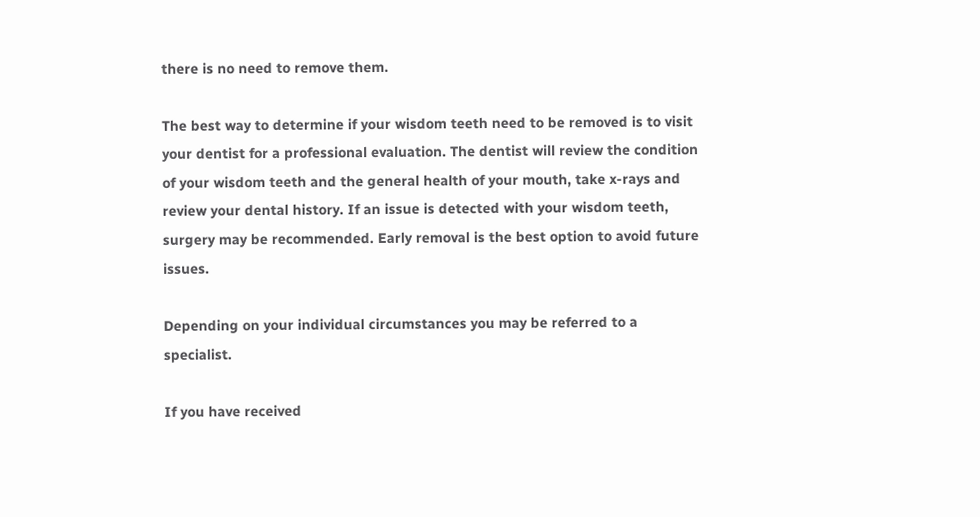there is no need to remove them.

The best way to determine if your wisdom teeth need to be removed is to visit your dentist for a professional evaluation. The dentist will review the condition of your wisdom teeth and the general health of your mouth, take x-rays and review your dental history. If an issue is detected with your wisdom teeth, surgery may be recommended. Early removal is the best option to avoid future issues.

Depending on your individual circumstances you may be referred to a specialist.

If you have received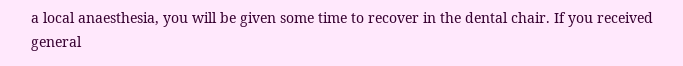a local anaesthesia, you will be given some time to recover in the dental chair. If you received general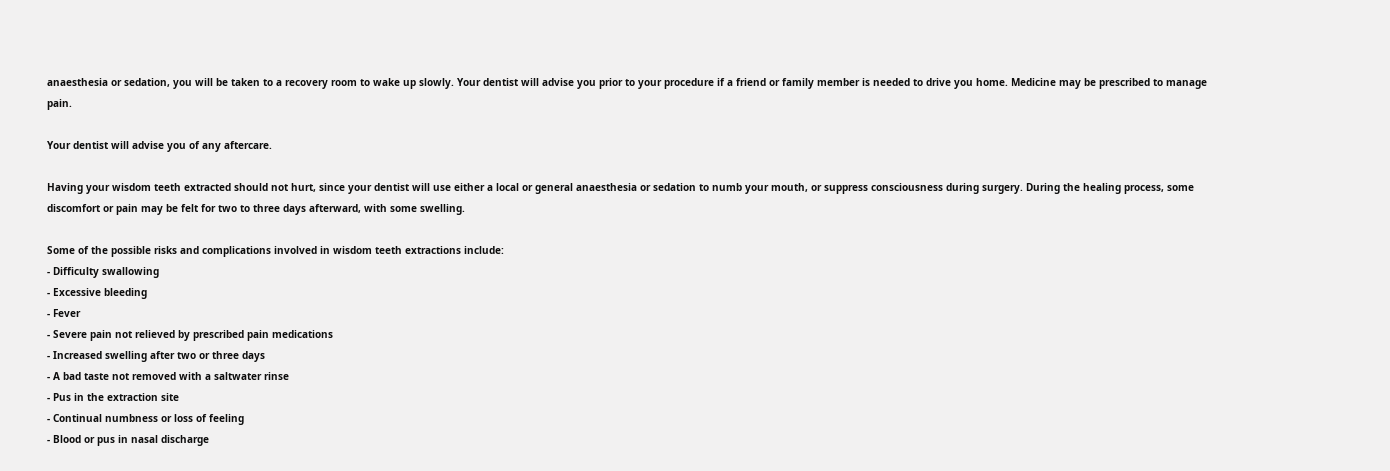anaesthesia or sedation, you will be taken to a recovery room to wake up slowly. Your dentist will advise you prior to your procedure if a friend or family member is needed to drive you home. Medicine may be prescribed to manage pain.

Your dentist will advise you of any aftercare.

Having your wisdom teeth extracted should not hurt, since your dentist will use either a local or general anaesthesia or sedation to numb your mouth, or suppress consciousness during surgery. During the healing process, some discomfort or pain may be felt for two to three days afterward, with some swelling.

Some of the possible risks and complications involved in wisdom teeth extractions include:
- Difficulty swallowing
- Excessive bleeding
- Fever
- Severe pain not relieved by prescribed pain medications
- Increased swelling after two or three days
- A bad taste not removed with a saltwater rinse
- Pus in the extraction site
- Continual numbness or loss of feeling
- Blood or pus in nasal discharge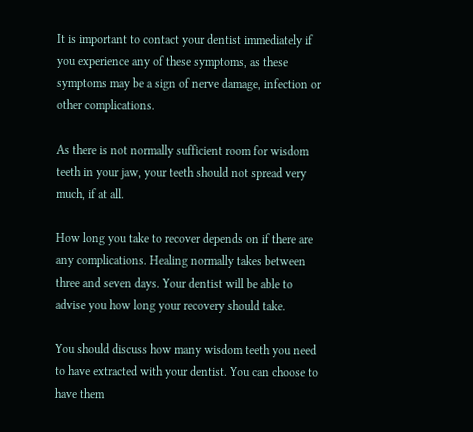It is important to contact your dentist immediately if you experience any of these symptoms, as these symptoms may be a sign of nerve damage, infection or other complications.

As there is not normally sufficient room for wisdom teeth in your jaw, your teeth should not spread very much, if at all.

How long you take to recover depends on if there are any complications. Healing normally takes between three and seven days. Your dentist will be able to advise you how long your recovery should take.

You should discuss how many wisdom teeth you need to have extracted with your dentist. You can choose to have them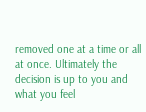removed one at a time or all at once. Ultimately the decision is up to you and what you feel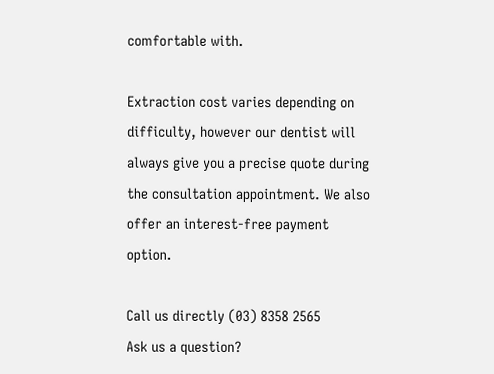comfortable with.

Extraction cost varies depending on difficulty, however our dentist will always give you a precise quote during the consultation appointment. We also offer an interest-free payment option.

Call us directly (03) 8358 2565
Ask us a question?